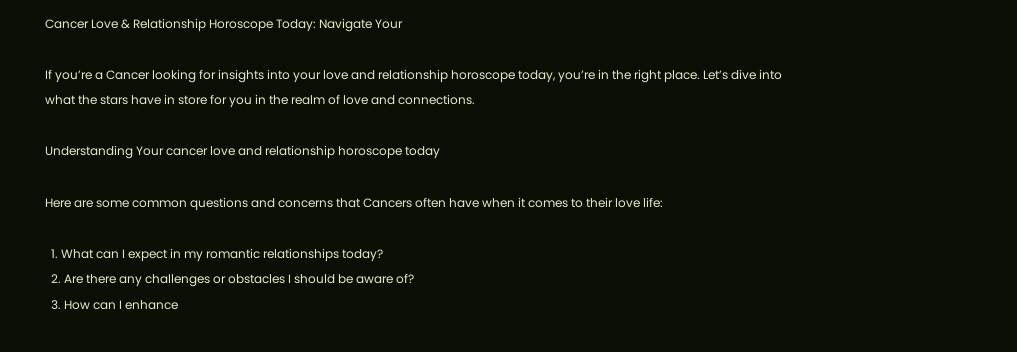Cancer Love & Relationship Horoscope Today: Navigate Your

If you’re a Cancer looking for insights into your love and relationship horoscope today, you’re in the right place. Let’s dive into what the stars have in store for you in the realm of love and connections.

Understanding Your cancer love and relationship horoscope today

Here are some common questions and concerns that Cancers often have when it comes to their love life:

  1. What can I expect in my romantic relationships today?
  2. Are there any challenges or obstacles I should be aware of?
  3. How can I enhance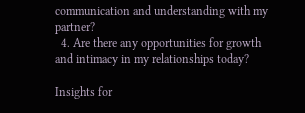communication and understanding with my partner?
  4. Are there any opportunities for growth and intimacy in my relationships today?

Insights for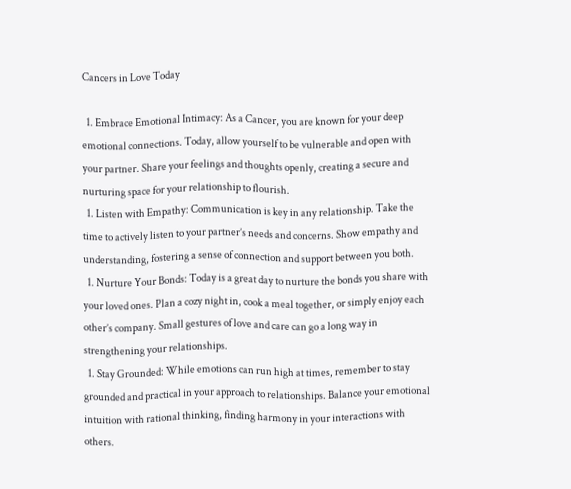Cancers in Love Today

  1. Embrace Emotional Intimacy: As a Cancer, you are known for your deep emotional connections. Today, allow yourself to be vulnerable and open with your partner. Share your feelings and thoughts openly, creating a secure and nurturing space for your relationship to flourish.
  1. Listen with Empathy: Communication is key in any relationship. Take the time to actively listen to your partner’s needs and concerns. Show empathy and understanding, fostering a sense of connection and support between you both.
  1. Nurture Your Bonds: Today is a great day to nurture the bonds you share with your loved ones. Plan a cozy night in, cook a meal together, or simply enjoy each other’s company. Small gestures of love and care can go a long way in strengthening your relationships.
  1. Stay Grounded: While emotions can run high at times, remember to stay grounded and practical in your approach to relationships. Balance your emotional intuition with rational thinking, finding harmony in your interactions with others.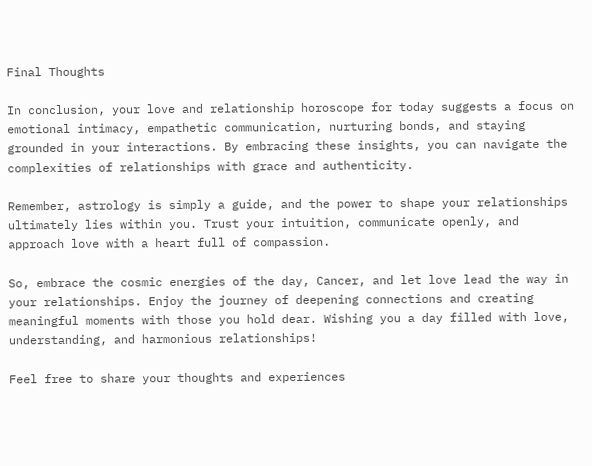Final Thoughts

In conclusion, your love and relationship horoscope for today suggests a focus on emotional intimacy, empathetic communication, nurturing bonds, and staying grounded in your interactions. By embracing these insights, you can navigate the complexities of relationships with grace and authenticity.

Remember, astrology is simply a guide, and the power to shape your relationships ultimately lies within you. Trust your intuition, communicate openly, and approach love with a heart full of compassion.

So, embrace the cosmic energies of the day, Cancer, and let love lead the way in your relationships. Enjoy the journey of deepening connections and creating meaningful moments with those you hold dear. Wishing you a day filled with love, understanding, and harmonious relationships!

Feel free to share your thoughts and experiences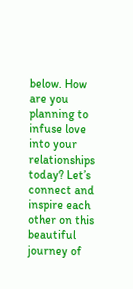below. How are you planning to infuse love into your relationships today? Let’s connect and inspire each other on this beautiful journey of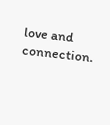love and connection.